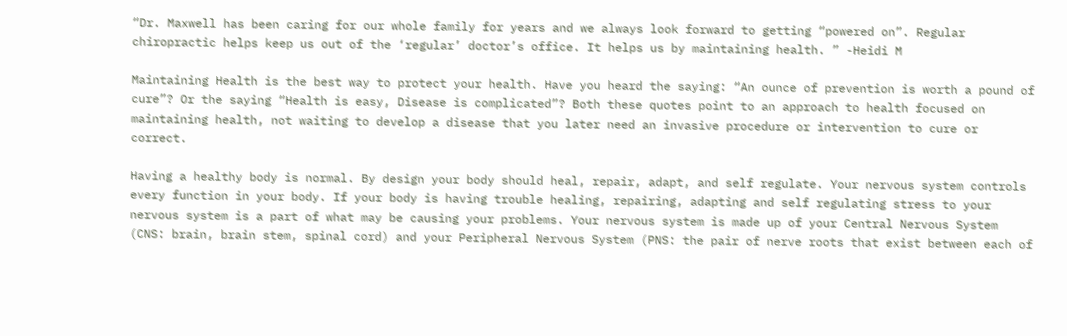“Dr. Maxwell has been caring for our whole family for years and we always look forward to getting “powered on”. Regular chiropractic helps keep us out of the ‘regular’ doctor’s office. It helps us by maintaining health. ” -Heidi M

Maintaining Health is the best way to protect your health. Have you heard the saying: “An ounce of prevention is worth a pound of cure”? Or the saying “Health is easy, Disease is complicated”? Both these quotes point to an approach to health focused on maintaining health, not waiting to develop a disease that you later need an invasive procedure or intervention to cure or correct.

Having a healthy body is normal. By design your body should heal, repair, adapt, and self regulate. Your nervous system controls every function in your body. If your body is having trouble healing, repairing, adapting and self regulating stress to your nervous system is a part of what may be causing your problems. Your nervous system is made up of your Central Nervous System (CNS: brain, brain stem, spinal cord) and your Peripheral Nervous System (PNS: the pair of nerve roots that exist between each of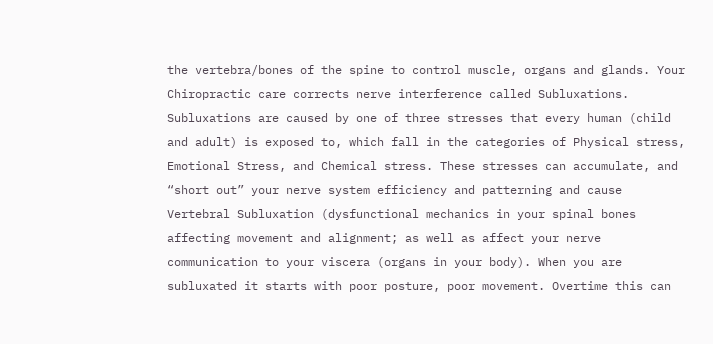the vertebra/bones of the spine to control muscle, organs and glands. Your Chiropractic care corrects nerve interference called Subluxations. Subluxations are caused by one of three stresses that every human (child and adult) is exposed to, which fall in the categories of Physical stress, Emotional Stress, and Chemical stress. These stresses can accumulate, and “short out” your nerve system efficiency and patterning and cause Vertebral Subluxation (dysfunctional mechanics in your spinal bones affecting movement and alignment; as well as affect your nerve communication to your viscera (organs in your body). When you are subluxated it starts with poor posture, poor movement. Overtime this can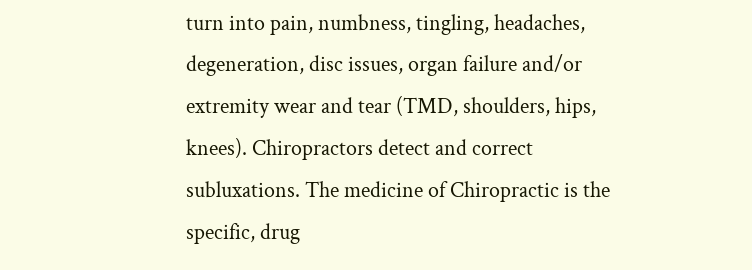turn into pain, numbness, tingling, headaches, degeneration, disc issues, organ failure and/or extremity wear and tear (TMD, shoulders, hips, knees). Chiropractors detect and correct subluxations. The medicine of Chiropractic is the specific, drug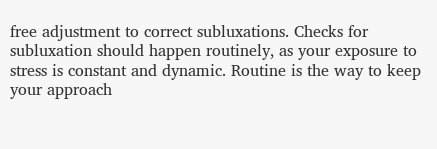free adjustment to correct subluxations. Checks for subluxation should happen routinely, as your exposure to stress is constant and dynamic. Routine is the way to keep your approach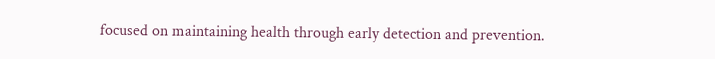focused on maintaining health through early detection and prevention.